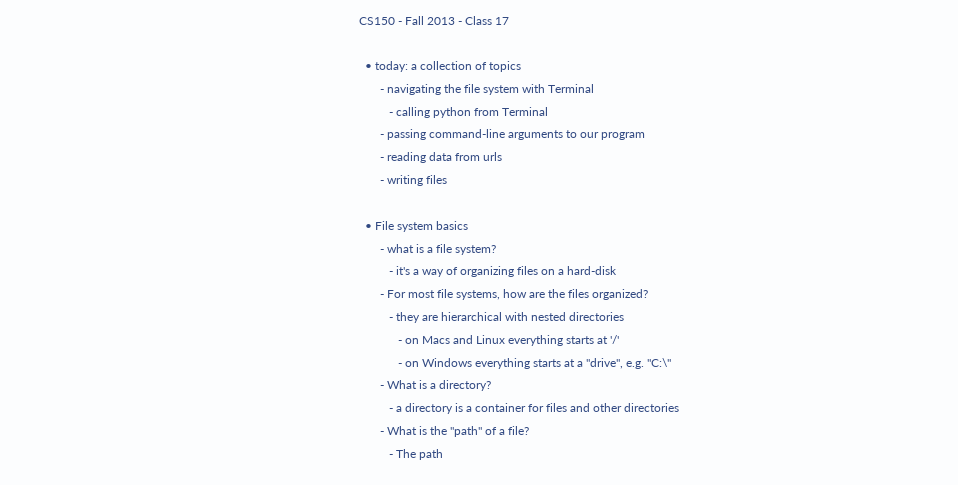CS150 - Fall 2013 - Class 17

  • today: a collection of topics
       - navigating the file system with Terminal
          - calling python from Terminal
       - passing command-line arguments to our program
       - reading data from urls
       - writing files

  • File system basics
       - what is a file system?
          - it's a way of organizing files on a hard-disk
       - For most file systems, how are the files organized?
          - they are hierarchical with nested directories
             - on Macs and Linux everything starts at '/'
             - on Windows everything starts at a "drive", e.g. "C:\"
       - What is a directory?
          - a directory is a container for files and other directories
       - What is the "path" of a file?
          - The path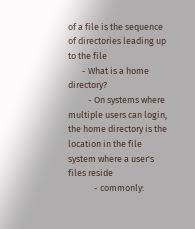of a file is the sequence of directories leading up to the file
       - What is a home directory?
          - On systems where multiple users can login, the home directory is the location in the file system where a user's files reside
             - commonly: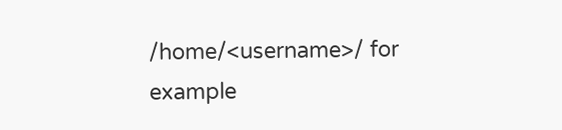/home/<username>/ for example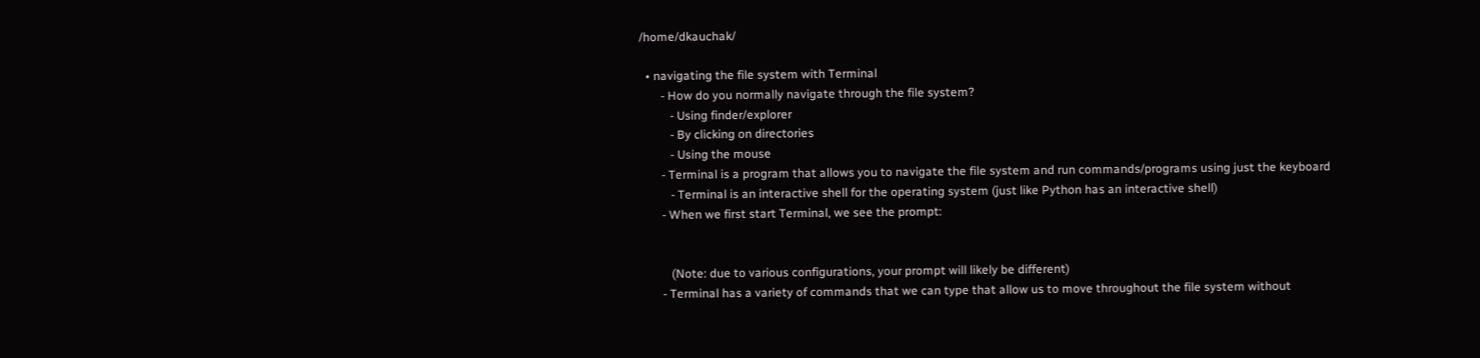/home/dkauchak/

  • navigating the file system with Terminal
       - How do you normally navigate through the file system?
          - Using finder/explorer
          - By clicking on directories
          - Using the mouse
       - Terminal is a program that allows you to navigate the file system and run commands/programs using just the keyboard
          - Terminal is an interactive shell for the operating system (just like Python has an interactive shell)
       - When we first start Terminal, we see the prompt:


          (Note: due to various configurations, your prompt will likely be different)
       - Terminal has a variety of commands that we can type that allow us to move throughout the file system without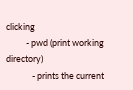clicking
          - pwd (print working directory)
             - prints the current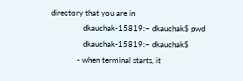directory that you are in
                dkauchak-15819:~ dkauchak$ pwd
                dkauchak-15819:~ dkauchak$
             - when terminal starts, it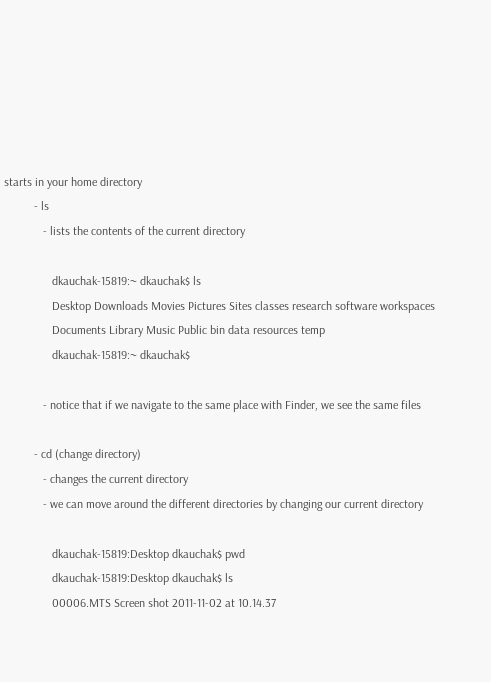starts in your home directory
          - ls
             - lists the contents of the current directory

                dkauchak-15819:~ dkauchak$ ls
                Desktop Downloads Movies Pictures Sites classes research software workspaces
                Documents Library Music Public bin data resources temp
                dkauchak-15819:~ dkauchak$

             - notice that if we navigate to the same place with Finder, we see the same files

          - cd (change directory)
             - changes the current directory
             - we can move around the different directories by changing our current directory

                dkauchak-15819:Desktop dkauchak$ pwd
                dkauchak-15819:Desktop dkauchak$ ls
                00006.MTS Screen shot 2011-11-02 at 10.14.37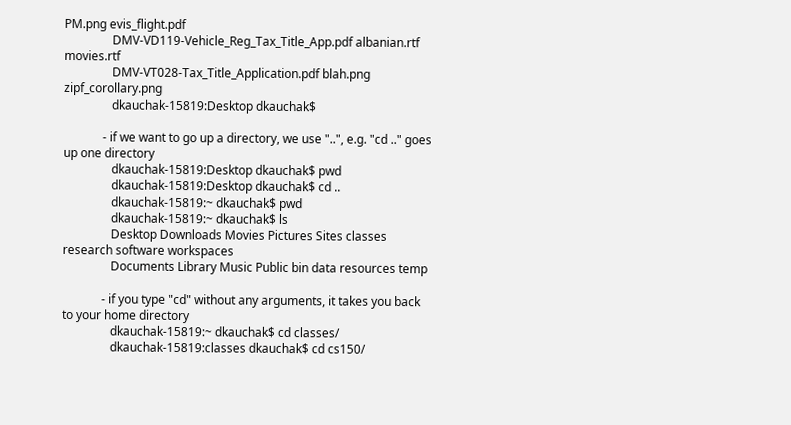PM.png evis_flight.pdf
                DMV-VD119-Vehicle_Reg_Tax_Title_App.pdf albanian.rtf movies.rtf
                DMV-VT028-Tax_Title_Application.pdf blah.png zipf_corollary.png
                dkauchak-15819:Desktop dkauchak$

             - if we want to go up a directory, we use "..", e.g. "cd .." goes up one directory
                dkauchak-15819:Desktop dkauchak$ pwd
                dkauchak-15819:Desktop dkauchak$ cd ..
                dkauchak-15819:~ dkauchak$ pwd
                dkauchak-15819:~ dkauchak$ ls
                Desktop Downloads Movies Pictures Sites classes research software workspaces
                Documents Library Music Public bin data resources temp

             - if you type "cd" without any arguments, it takes you back to your home directory
                dkauchak-15819:~ dkauchak$ cd classes/
                dkauchak-15819:classes dkauchak$ cd cs150/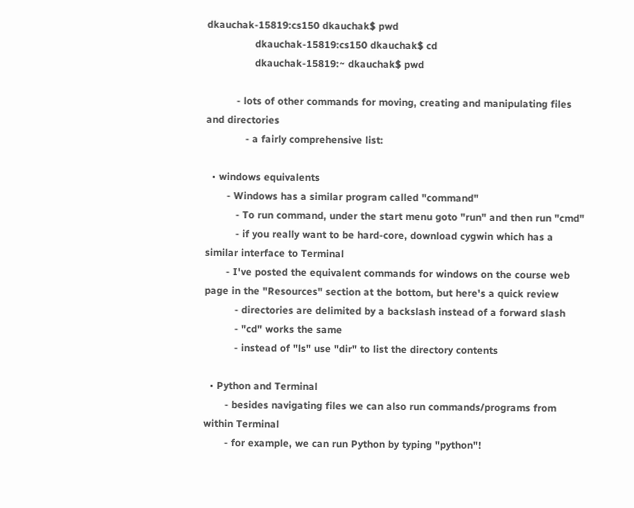dkauchak-15819:cs150 dkauchak$ pwd
                dkauchak-15819:cs150 dkauchak$ cd
                dkauchak-15819:~ dkauchak$ pwd

          - lots of other commands for moving, creating and manipulating files and directories
             - a fairly comprehensive list:

  • windows equivalents
       - Windows has a similar program called "command"
          - To run command, under the start menu goto "run" and then run "cmd"
          - if you really want to be hard-core, download cygwin which has a similar interface to Terminal
       - I've posted the equivalent commands for windows on the course web page in the "Resources" section at the bottom, but here's a quick review
          - directories are delimited by a backslash instead of a forward slash
          - "cd" works the same
          - instead of "ls" use "dir" to list the directory contents

  • Python and Terminal
       - besides navigating files we can also run commands/programs from within Terminal
       - for example, we can run Python by typing "python"!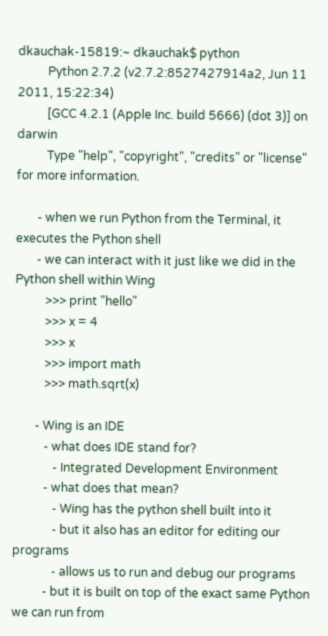dkauchak-15819:~ dkauchak$ python
          Python 2.7.2 (v2.7.2:8527427914a2, Jun 11 2011, 15:22:34)
          [GCC 4.2.1 (Apple Inc. build 5666) (dot 3)] on darwin
          Type "help", "copyright", "credits" or "license" for more information.

       - when we run Python from the Terminal, it executes the Python shell
       - we can interact with it just like we did in the Python shell within Wing
          >>> print "hello"
          >>> x = 4
          >>> x
          >>> import math
          >>> math.sqrt(x)

       - Wing is an IDE
          - what does IDE stand for?
             - Integrated Development Environment
          - what does that mean?
             - Wing has the python shell built into it
             - but it also has an editor for editing our programs
             - allows us to run and debug our programs
          - but it is built on top of the exact same Python we can run from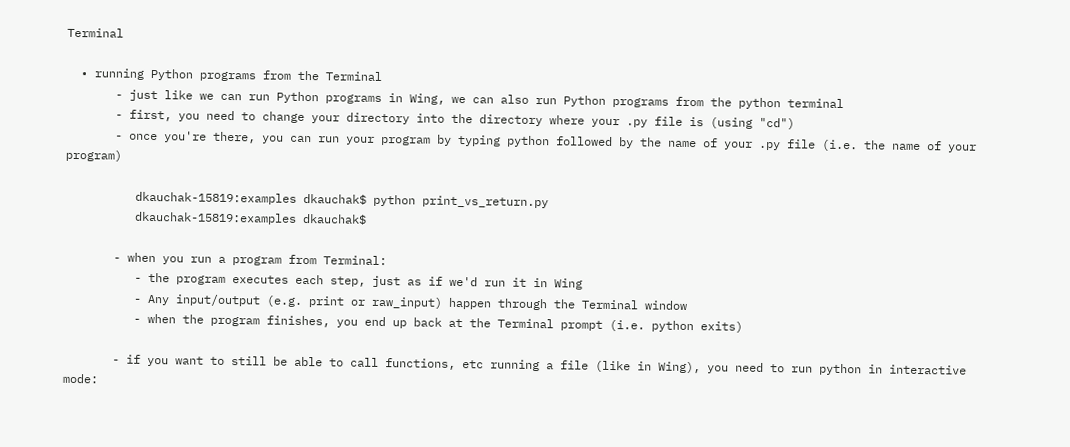Terminal

  • running Python programs from the Terminal
       - just like we can run Python programs in Wing, we can also run Python programs from the python terminal
       - first, you need to change your directory into the directory where your .py file is (using "cd")
       - once you're there, you can run your program by typing python followed by the name of your .py file (i.e. the name of your program)

          dkauchak-15819:examples dkauchak$ python print_vs_return.py
          dkauchak-15819:examples dkauchak$

       - when you run a program from Terminal:
          - the program executes each step, just as if we'd run it in Wing
          - Any input/output (e.g. print or raw_input) happen through the Terminal window
          - when the program finishes, you end up back at the Terminal prompt (i.e. python exits)

       - if you want to still be able to call functions, etc running a file (like in Wing), you need to run python in interactive mode: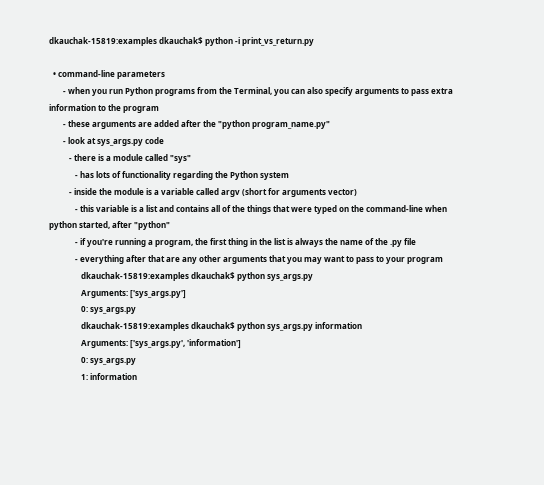dkauchak-15819:examples dkauchak$ python -i print_vs_return.py

  • command-line parameters
       - when you run Python programs from the Terminal, you can also specify arguments to pass extra information to the program
       - these arguments are added after the "python program_name.py"
       - look at sys_args.py code
          - there is a module called "sys"
             - has lots of functionality regarding the Python system
          - inside the module is a variable called argv (short for arguments vector)
             - this variable is a list and contains all of the things that were typed on the command-line when python started, after "python"
             - if you're running a program, the first thing in the list is always the name of the .py file
             - everything after that are any other arguments that you may want to pass to your program
                dkauchak-15819:examples dkauchak$ python sys_args.py
                Arguments: ['sys_args.py']
                0: sys_args.py
                dkauchak-15819:examples dkauchak$ python sys_args.py information
                Arguments: ['sys_args.py', 'information']
                0: sys_args.py
                1: information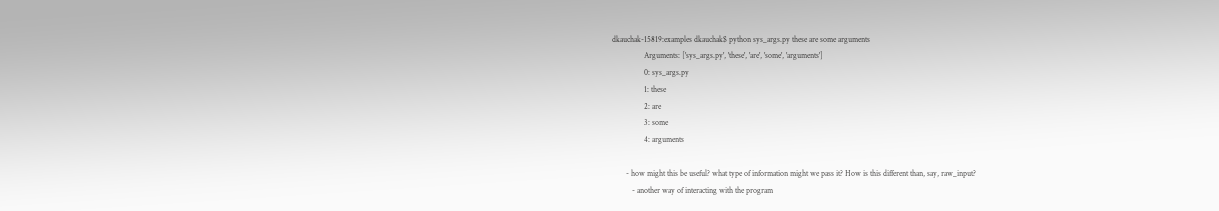dkauchak-15819:examples dkauchak$ python sys_args.py these are some arguments
                Arguments: ['sys_args.py', 'these', 'are', 'some', 'arguments']
                0: sys_args.py
                1: these
                2: are
                3: some
                4: arguments

       - how might this be useful? what type of information might we pass it? How is this different than, say, raw_input?
          - another way of interacting with the program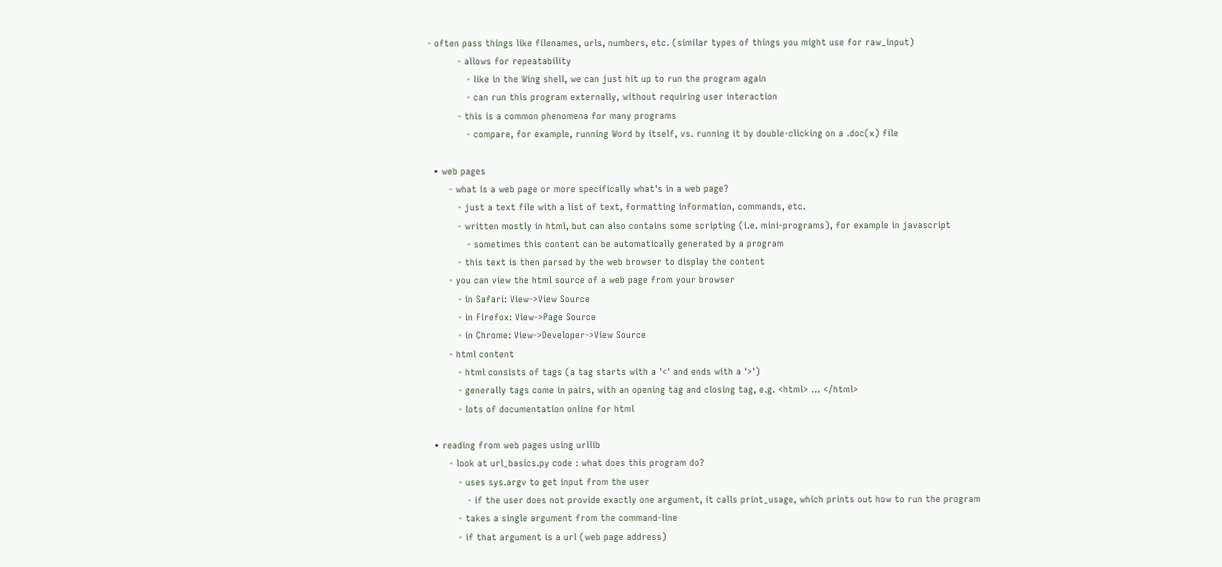- often pass things like filenames, urls, numbers, etc. (similar types of things you might use for raw_input)
          - allows for repeatability
             - like in the Wing shell, we can just hit up to run the program again
             - can run this program externally, without requiring user interaction
          - this is a common phenomena for many programs
             - compare, for example, running Word by itself, vs. running it by double-clicking on a .doc(x) file

  • web pages
       - what is a web page or more specifically what's in a web page?
          - just a text file with a list of text, formatting information, commands, etc.
          - written mostly in html, but can also contains some scripting (i.e. mini-programs), for example in javascript
             - sometimes this content can be automatically generated by a program
          - this text is then parsed by the web browser to display the content
       - you can view the html source of a web page from your browser
          - in Safari: View->View Source
          - in Firefox: View->Page Source
          - in Chrome: View->Developer->View Source
       - html content
          - html consists of tags (a tag starts with a '<' and ends with a '>')
          - generally tags come in pairs, with an opening tag and closing tag, e.g. <html> ... </html>
          - lots of documentation online for html

  • reading from web pages using urllib
       - look at url_basics.py code : what does this program do?
          - uses sys.argv to get input from the user
             - if the user does not provide exactly one argument, it calls print_usage, which prints out how to run the program
          - takes a single argument from the command-line
          - if that argument is a url (web page address)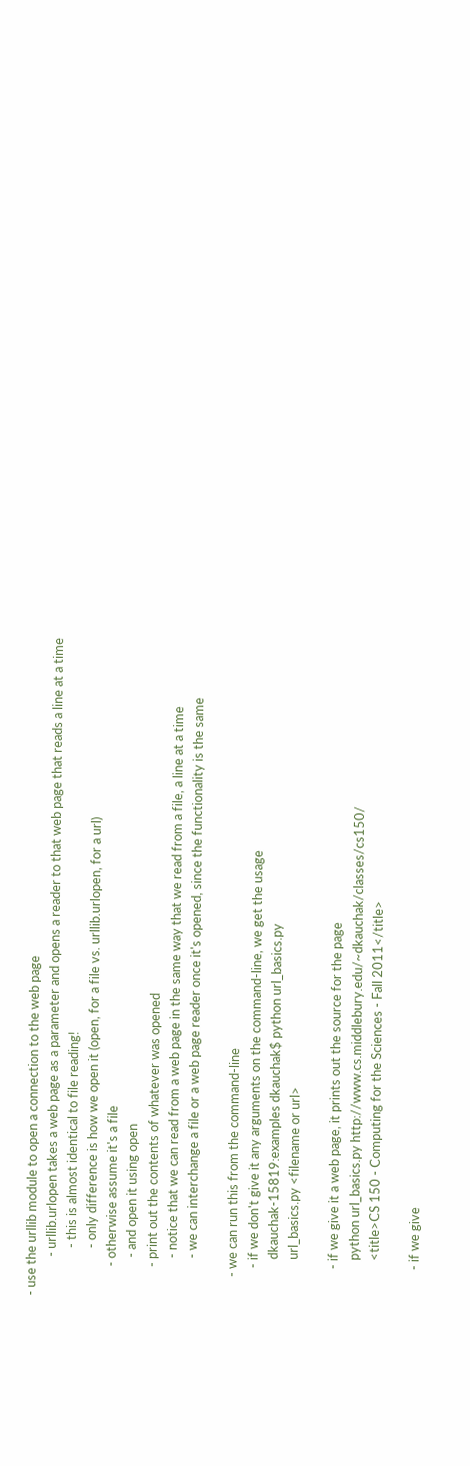- use the urllib module to open a connection to the web page
             - urllib.urlopen takes a web page as a parameter and opens a reader to that web page that reads a line at a time
                - this is almost identical to file reading!
                - only difference is how we open it (open, for a file vs. urllib.urlopen, for a url)
          - otherwise assume it's a file
             - and open it using open
          - print out the contents of whatever was opened
             - notice that we can read from a web page in the same way that we read from a file, a line at a time
             - we can interchange a file or a web page reader once it's opened, since the functionality is the same

       - we can run this from the command-line
          - if we don't give it any arguments on the command-line, we get the usage
             dkauchak-15819:examples dkauchak$ python url_basics.py
             url_basics.py <filename or url>

          - if we give it a web page, it prints out the source for the page
             python url_basics.py http://www.cs.middlebury.edu/~dkauchak/classes/cs150/
             <title>CS 150 - Computing for the Sciences - Fall 2011</title>

          - if we give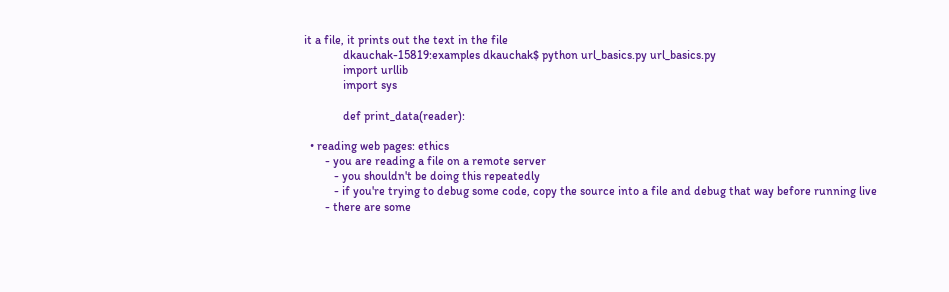it a file, it prints out the text in the file
             dkauchak-15819:examples dkauchak$ python url_basics.py url_basics.py
             import urllib
             import sys

             def print_data(reader):

  • reading web pages: ethics
       - you are reading a file on a remote server
          - you shouldn't be doing this repeatedly
          - if you're trying to debug some code, copy the source into a file and debug that way before running live
       - there are some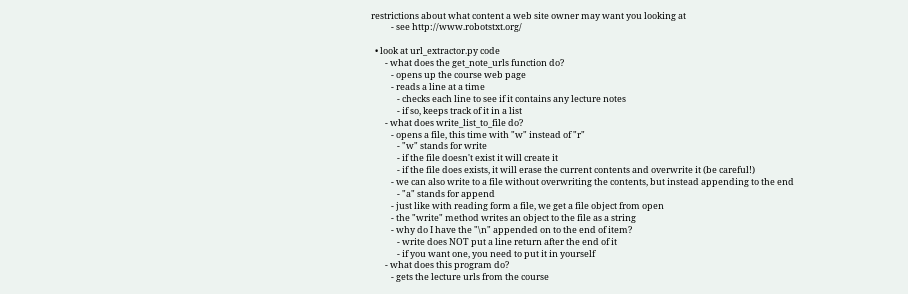restrictions about what content a web site owner may want you looking at
          - see http://www.robotstxt.org/

  • look at url_extractor.py code
       - what does the get_note_urls function do?
          - opens up the course web page
          - reads a line at a time
             - checks each line to see if it contains any lecture notes
             - if so, keeps track of it in a list
       - what does write_list_to_file do?
          - opens a file, this time with "w" instead of "r"
             - "w" stands for write
             - if the file doesn't exist it will create it
             - if the file does exists, it will erase the current contents and overwrite it (be careful!)
          - we can also write to a file without overwriting the contents, but instead appending to the end
             - "a" stands for append
          - just like with reading form a file, we get a file object from open
          - the "write" method writes an object to the file as a string
          - why do I have the "\n" appended on to the end of item?
             - write does NOT put a line return after the end of it
             - if you want one, you need to put it in yourself
       - what does this program do?
          - gets the lecture urls from the course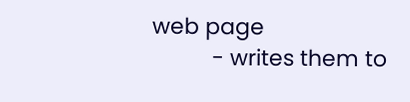web page
          - writes them to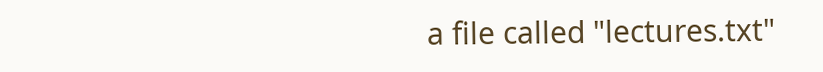a file called "lectures.txt"